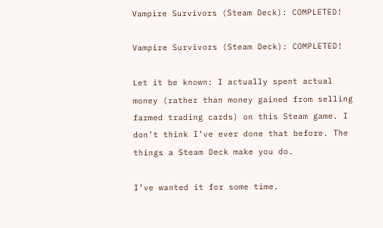Vampire Survivors (Steam Deck): COMPLETED!

Vampire Survivors (Steam Deck): COMPLETED!

Let it be known: I actually spent actual money (rather than money gained from selling farmed trading cards) on this Steam game. I don’t think I’ve ever done that before. The things a Steam Deck make you do.

I’ve wanted it for some time.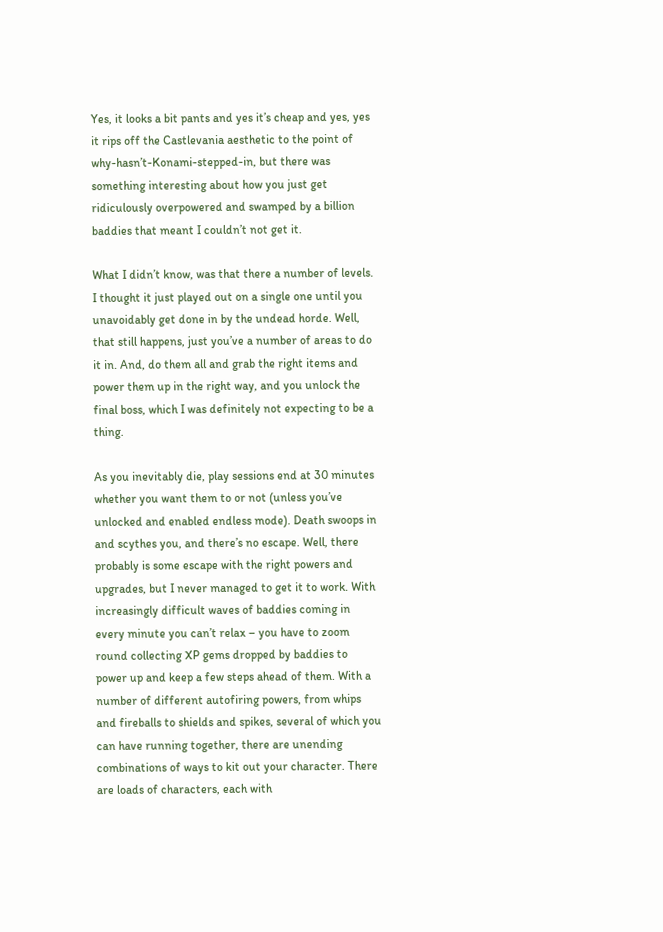Yes, it looks a bit pants and yes it’s cheap and yes, yes it rips off the Castlevania aesthetic to the point of why-hasn’t-Konami-stepped-in, but there was something interesting about how you just get ridiculously overpowered and swamped by a billion baddies that meant I couldn’t not get it.

What I didn’t know, was that there a number of levels. I thought it just played out on a single one until you unavoidably get done in by the undead horde. Well, that still happens, just you’ve a number of areas to do it in. And, do them all and grab the right items and power them up in the right way, and you unlock the final boss, which I was definitely not expecting to be a thing.

As you inevitably die, play sessions end at 30 minutes whether you want them to or not (unless you’ve unlocked and enabled endless mode). Death swoops in and scythes you, and there’s no escape. Well, there probably is some escape with the right powers and upgrades, but I never managed to get it to work. With increasingly difficult waves of baddies coming in every minute you can’t relax – you have to zoom round collecting XP gems dropped by baddies to power up and keep a few steps ahead of them. With a number of different autofiring powers, from whips and fireballs to shields and spikes, several of which you can have running together, there are unending combinations of ways to kit out your character. There are loads of characters, each with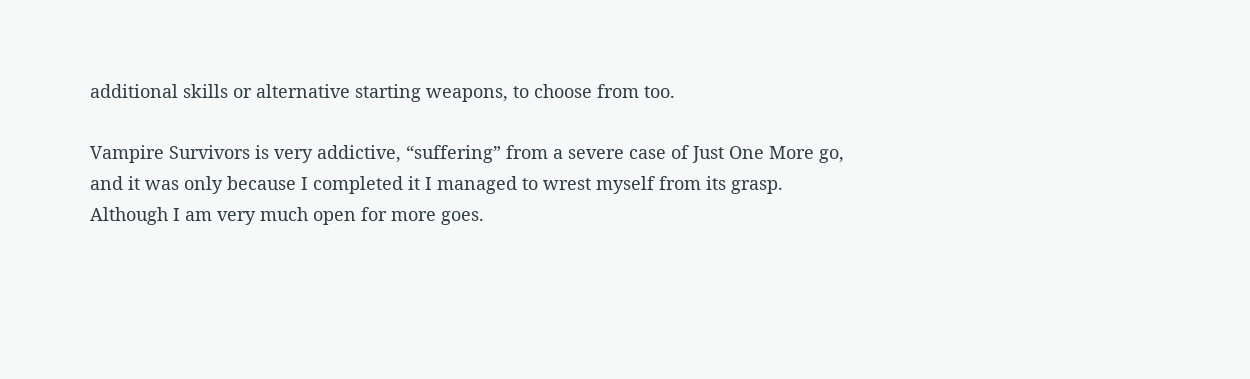additional skills or alternative starting weapons, to choose from too.

Vampire Survivors is very addictive, “suffering” from a severe case of Just One More go, and it was only because I completed it I managed to wrest myself from its grasp. Although I am very much open for more goes.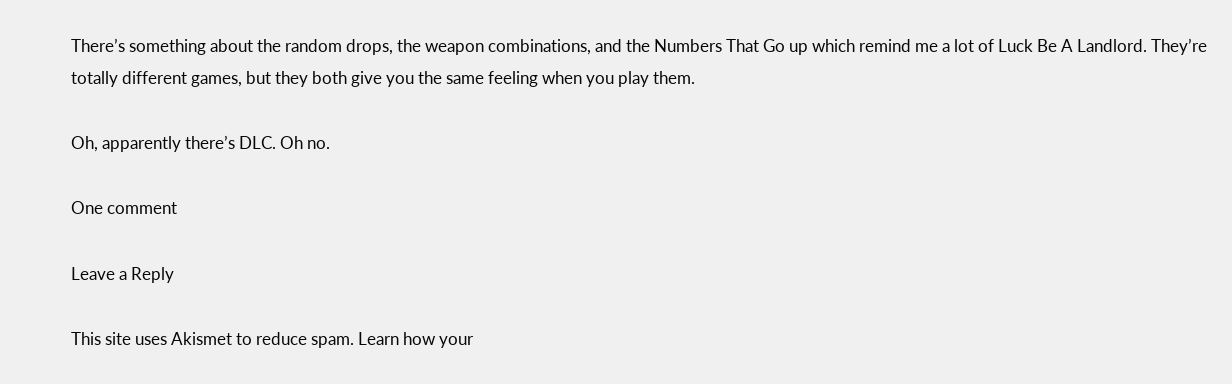There’s something about the random drops, the weapon combinations, and the Numbers That Go up which remind me a lot of Luck Be A Landlord. They’re totally different games, but they both give you the same feeling when you play them.

Oh, apparently there’s DLC. Oh no.

One comment

Leave a Reply

This site uses Akismet to reduce spam. Learn how your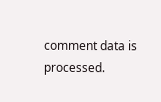comment data is processed.